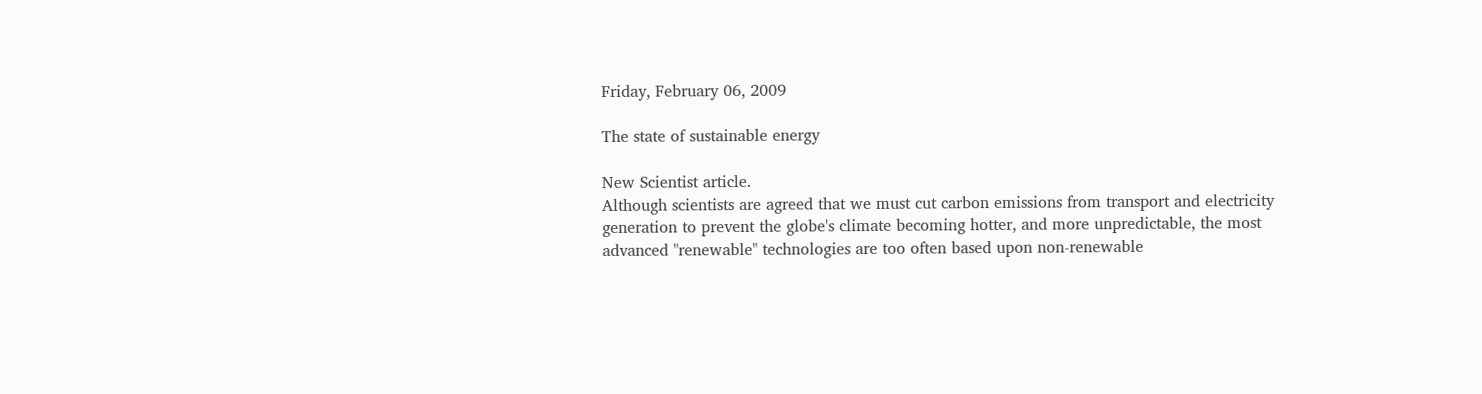Friday, February 06, 2009

The state of sustainable energy

New Scientist article.
Although scientists are agreed that we must cut carbon emissions from transport and electricity generation to prevent the globe's climate becoming hotter, and more unpredictable, the most advanced "renewable" technologies are too often based upon non-renewable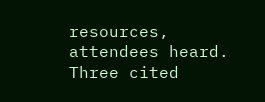resources, attendees heard.
Three cited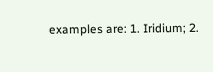examples are: 1. Iridium; 2.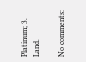Platinum; 3. Land.

No comments: